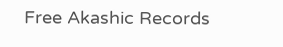Free Akashic Records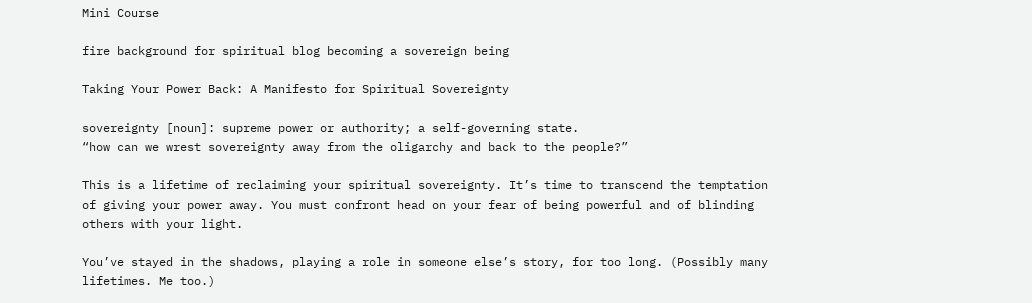Mini Course

fire background for spiritual blog becoming a sovereign being

Taking Your Power Back: A Manifesto for Spiritual Sovereignty

sovereignty [noun]: supreme power or authority; a self-governing state.
“how can we wrest sovereignty away from the oligarchy and back to the people?”

This is a lifetime of reclaiming your spiritual sovereignty. It’s time to transcend the temptation of giving your power away. You must confront head on your fear of being powerful and of blinding others with your light.

You’ve stayed in the shadows, playing a role in someone else’s story, for too long. (Possibly many lifetimes. Me too.)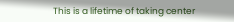This is a lifetime of taking center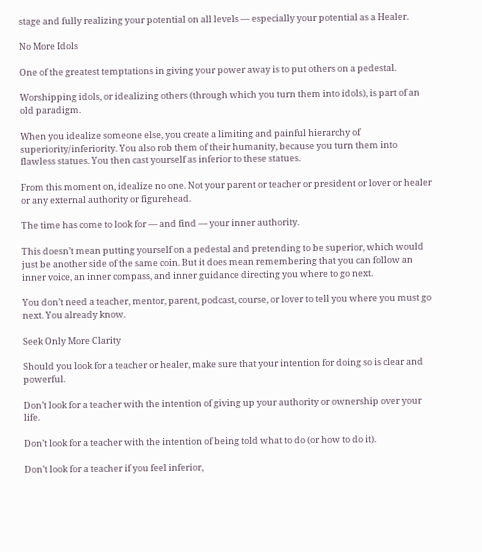stage and fully realizing your potential on all levels — especially your potential as a Healer.

No More Idols

One of the greatest temptations in giving your power away is to put others on a pedestal.

Worshipping idols, or idealizing others (through which you turn them into idols), is part of an old paradigm.

When you idealize someone else, you create a limiting and painful hierarchy of superiority/inferiority. You also rob them of their humanity, because you turn them into flawless statues. You then cast yourself as inferior to these statues.

From this moment on, idealize no one. Not your parent or teacher or president or lover or healer or any external authority or figurehead.

The time has come to look for — and find — your inner authority.

This doesn’t mean putting yourself on a pedestal and pretending to be superior, which would just be another side of the same coin. But it does mean remembering that you can follow an inner voice, an inner compass, and inner guidance directing you where to go next.

You don’t need a teacher, mentor, parent, podcast, course, or lover to tell you where you must go next. You already know.

Seek Only More Clarity

Should you look for a teacher or healer, make sure that your intention for doing so is clear and powerful.

Don’t look for a teacher with the intention of giving up your authority or ownership over your life.

Don’t look for a teacher with the intention of being told what to do (or how to do it).

Don’t look for a teacher if you feel inferior,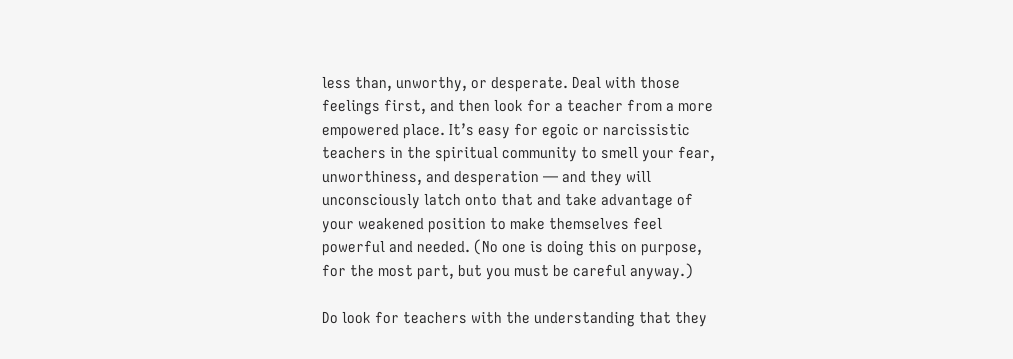less than, unworthy, or desperate. Deal with those feelings first, and then look for a teacher from a more empowered place. It’s easy for egoic or narcissistic teachers in the spiritual community to smell your fear, unworthiness, and desperation — and they will unconsciously latch onto that and take advantage of your weakened position to make themselves feel powerful and needed. (No one is doing this on purpose, for the most part, but you must be careful anyway.)

Do look for teachers with the understanding that they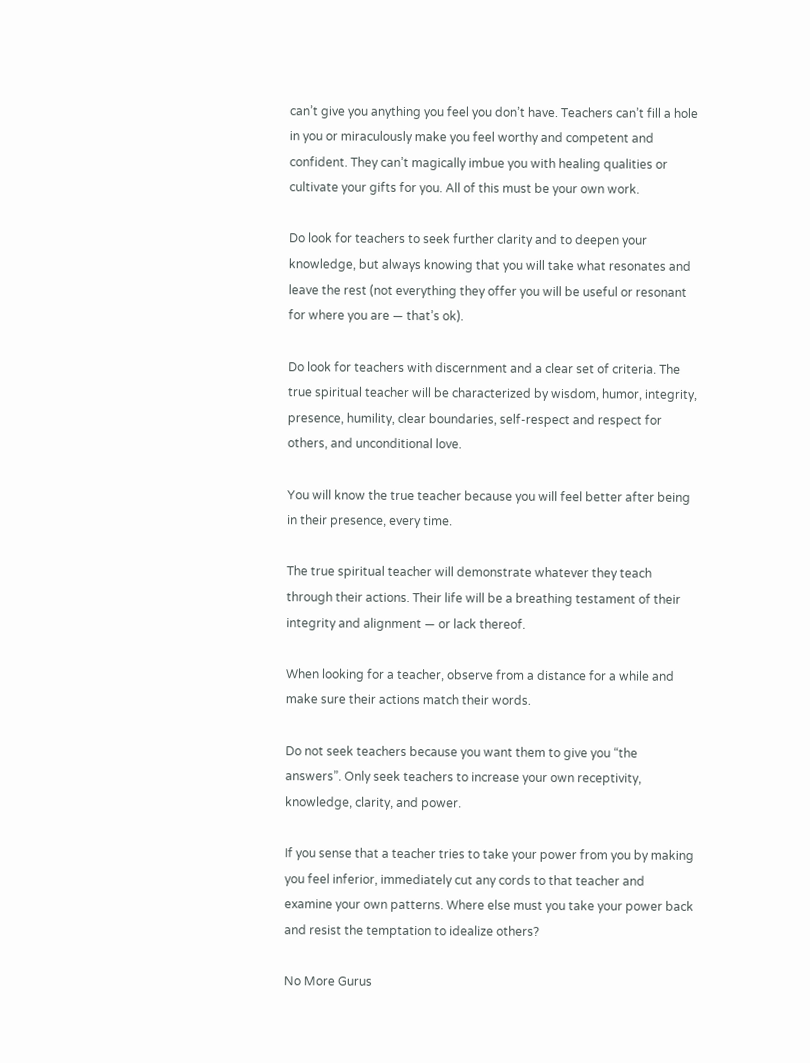can’t give you anything you feel you don’t have. Teachers can’t fill a hole in you or miraculously make you feel worthy and competent and confident. They can’t magically imbue you with healing qualities or cultivate your gifts for you. All of this must be your own work.

Do look for teachers to seek further clarity and to deepen your knowledge, but always knowing that you will take what resonates and leave the rest (not everything they offer you will be useful or resonant for where you are — that’s ok).

Do look for teachers with discernment and a clear set of criteria. The true spiritual teacher will be characterized by wisdom, humor, integrity, presence, humility, clear boundaries, self-respect and respect for others, and unconditional love.

You will know the true teacher because you will feel better after being in their presence, every time.

The true spiritual teacher will demonstrate whatever they teach through their actions. Their life will be a breathing testament of their integrity and alignment — or lack thereof.

When looking for a teacher, observe from a distance for a while and make sure their actions match their words.

Do not seek teachers because you want them to give you “the answers”. Only seek teachers to increase your own receptivity, knowledge, clarity, and power.

If you sense that a teacher tries to take your power from you by making you feel inferior, immediately cut any cords to that teacher and examine your own patterns. Where else must you take your power back and resist the temptation to idealize others?

No More Gurus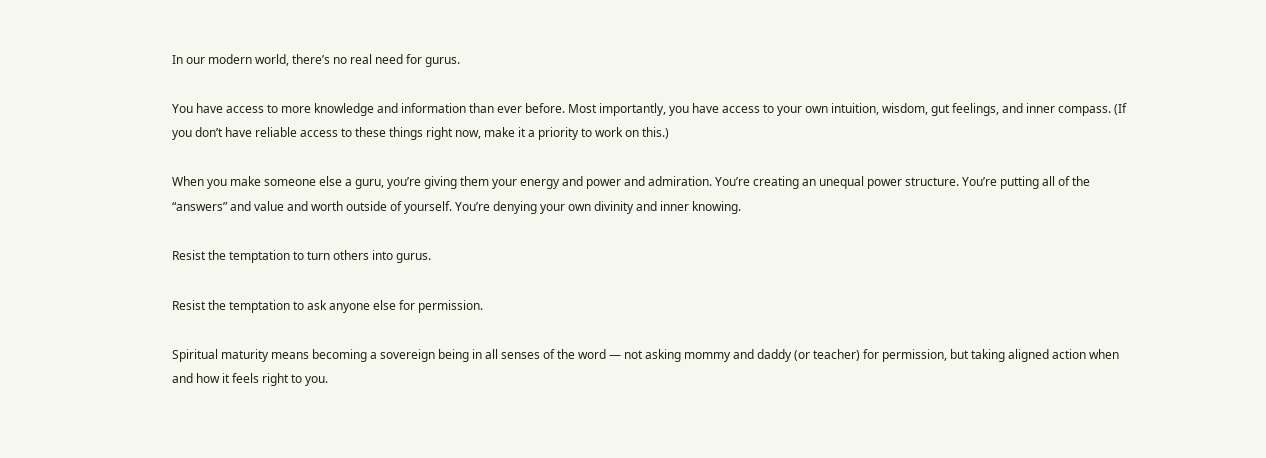In our modern world, there’s no real need for gurus.

You have access to more knowledge and information than ever before. Most importantly, you have access to your own intuition, wisdom, gut feelings, and inner compass. (If you don’t have reliable access to these things right now, make it a priority to work on this.)

When you make someone else a guru, you’re giving them your energy and power and admiration. You’re creating an unequal power structure. You’re putting all of the “answers” and value and worth outside of yourself. You’re denying your own divinity and inner knowing.

Resist the temptation to turn others into gurus.

Resist the temptation to ask anyone else for permission.

Spiritual maturity means becoming a sovereign being in all senses of the word — not asking mommy and daddy (or teacher) for permission, but taking aligned action when and how it feels right to you.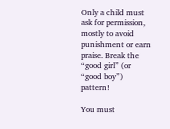Only a child must ask for permission, mostly to avoid punishment or earn praise. Break the “good girl” (or “good boy”) pattern!

You must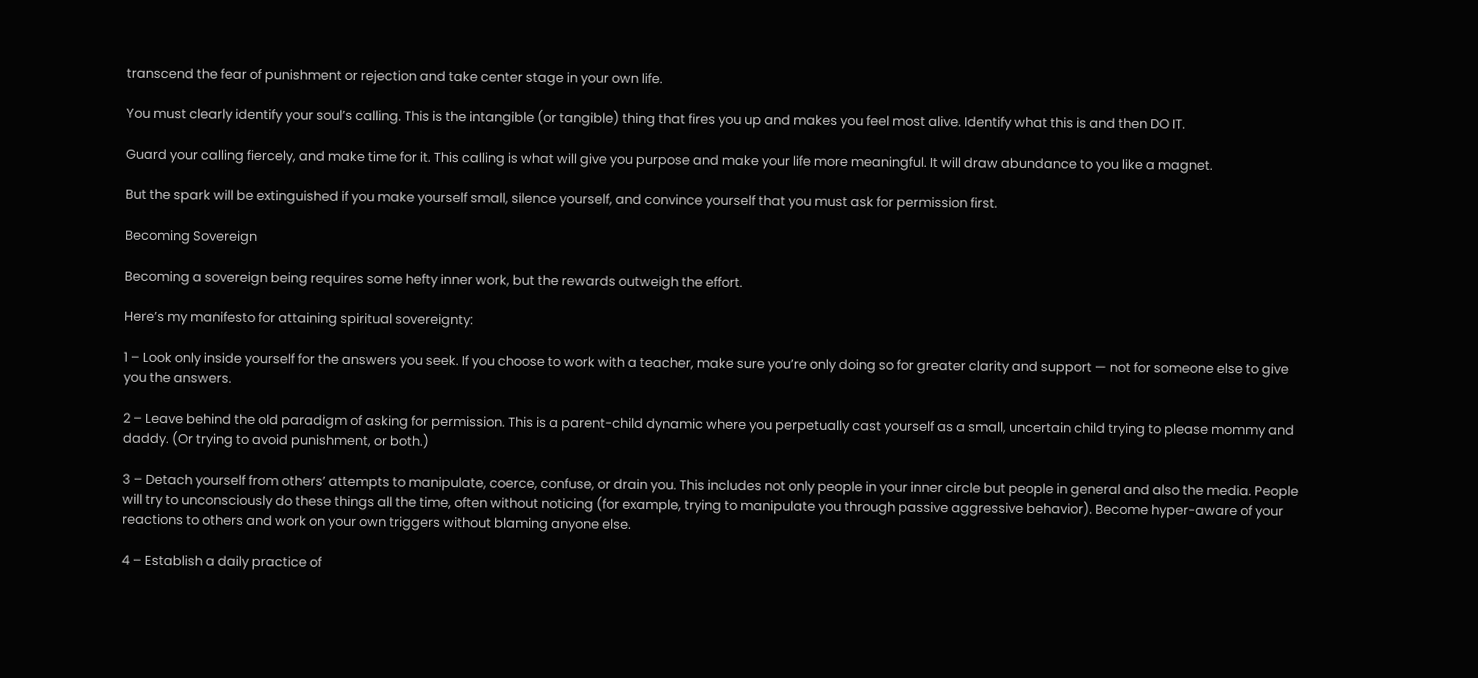transcend the fear of punishment or rejection and take center stage in your own life.

You must clearly identify your soul’s calling. This is the intangible (or tangible) thing that fires you up and makes you feel most alive. Identify what this is and then DO IT.

Guard your calling fiercely, and make time for it. This calling is what will give you purpose and make your life more meaningful. It will draw abundance to you like a magnet.

But the spark will be extinguished if you make yourself small, silence yourself, and convince yourself that you must ask for permission first.

Becoming Sovereign

Becoming a sovereign being requires some hefty inner work, but the rewards outweigh the effort.

Here’s my manifesto for attaining spiritual sovereignty:

1 – Look only inside yourself for the answers you seek. If you choose to work with a teacher, make sure you’re only doing so for greater clarity and support — not for someone else to give you the answers.

2 – Leave behind the old paradigm of asking for permission. This is a parent-child dynamic where you perpetually cast yourself as a small, uncertain child trying to please mommy and daddy. (Or trying to avoid punishment, or both.)

3 – Detach yourself from others’ attempts to manipulate, coerce, confuse, or drain you. This includes not only people in your inner circle but people in general and also the media. People will try to unconsciously do these things all the time, often without noticing (for example, trying to manipulate you through passive aggressive behavior). Become hyper-aware of your reactions to others and work on your own triggers without blaming anyone else.

4 – Establish a daily practice of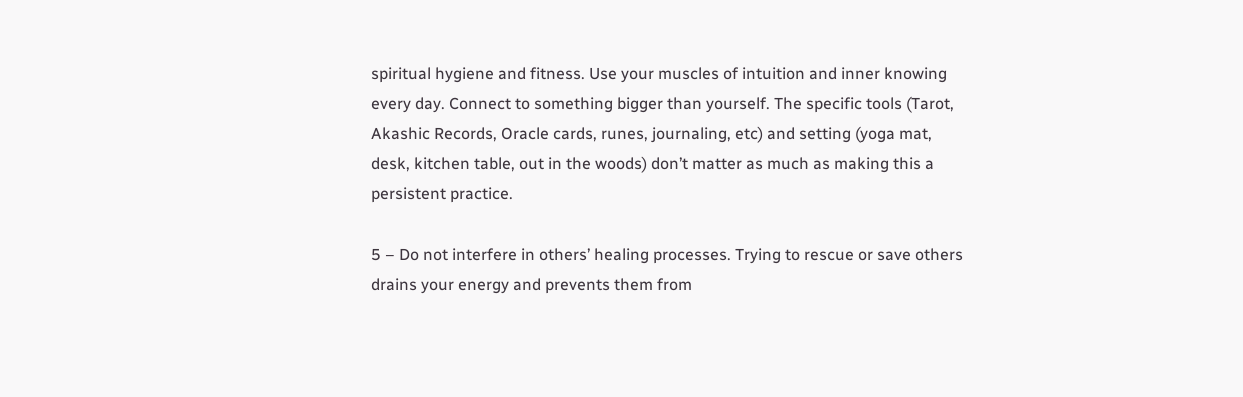spiritual hygiene and fitness. Use your muscles of intuition and inner knowing every day. Connect to something bigger than yourself. The specific tools (Tarot, Akashic Records, Oracle cards, runes, journaling, etc) and setting (yoga mat, desk, kitchen table, out in the woods) don’t matter as much as making this a  persistent practice.

5 – Do not interfere in others’ healing processes. Trying to rescue or save others drains your energy and prevents them from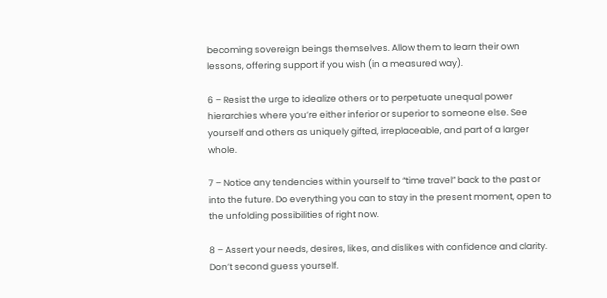becoming sovereign beings themselves. Allow them to learn their own lessons, offering support if you wish (in a measured way).

6 – Resist the urge to idealize others or to perpetuate unequal power hierarchies where you’re either inferior or superior to someone else. See yourself and others as uniquely gifted, irreplaceable, and part of a larger whole.

7 – Notice any tendencies within yourself to “time travel” back to the past or into the future. Do everything you can to stay in the present moment, open to the unfolding possibilities of right now.

8 – Assert your needs, desires, likes, and dislikes with confidence and clarity. Don’t second guess yourself.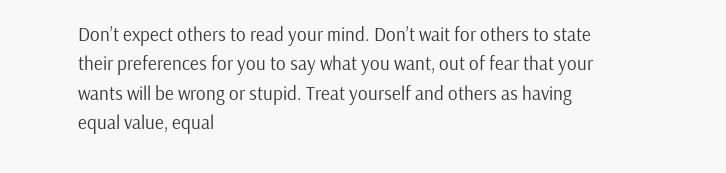Don’t expect others to read your mind. Don’t wait for others to state their preferences for you to say what you want, out of fear that your wants will be wrong or stupid. Treat yourself and others as having equal value, equal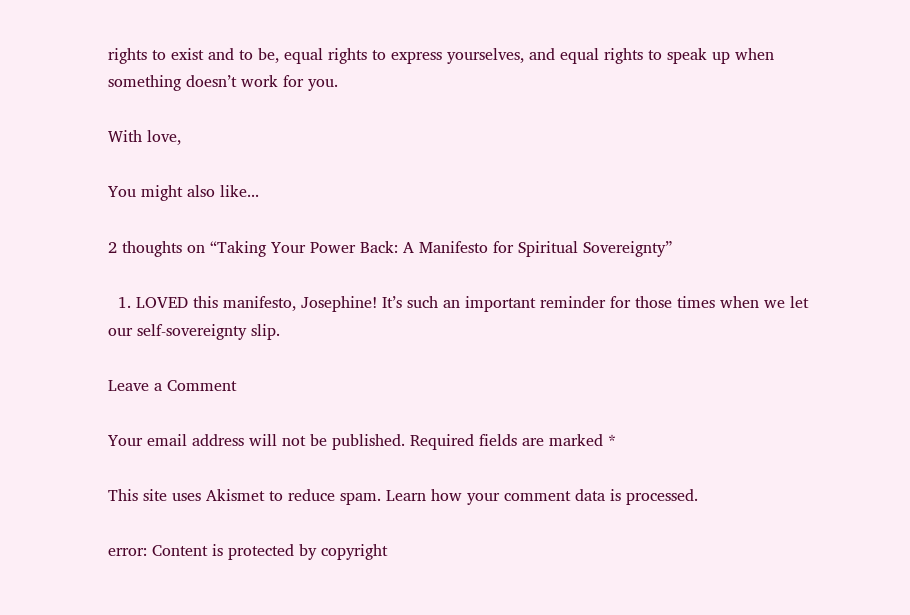rights to exist and to be, equal rights to express yourselves, and equal rights to speak up when something doesn’t work for you.

With love,

You might also like...

2 thoughts on “Taking Your Power Back: A Manifesto for Spiritual Sovereignty”

  1. LOVED this manifesto, Josephine! It’s such an important reminder for those times when we let our self-sovereignty slip.

Leave a Comment

Your email address will not be published. Required fields are marked *

This site uses Akismet to reduce spam. Learn how your comment data is processed.

error: Content is protected by copyright